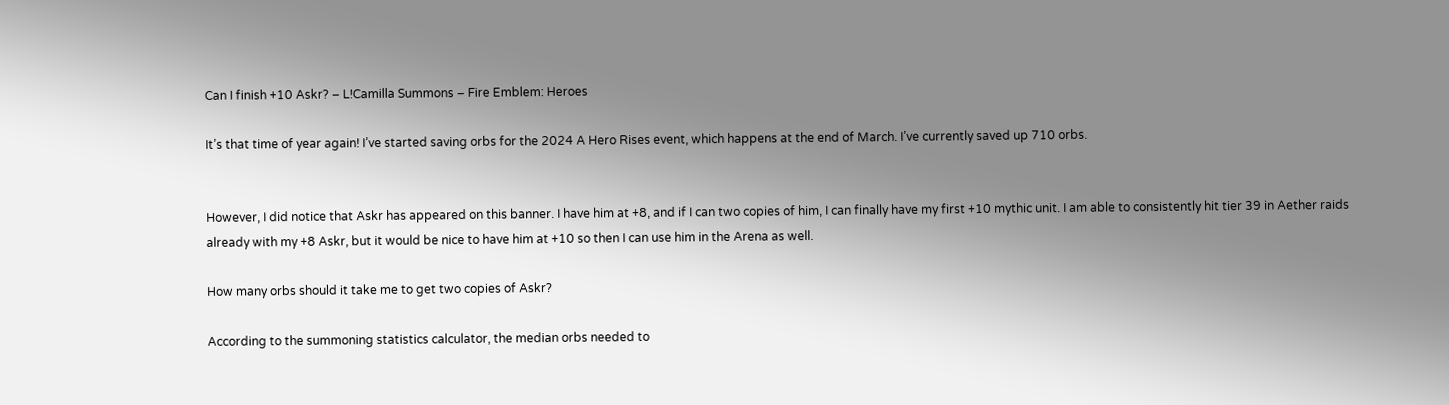Can I finish +10 Askr? – L!Camilla Summons – Fire Emblem: Heroes

It’s that time of year again! I’ve started saving orbs for the 2024 A Hero Rises event, which happens at the end of March. I’ve currently saved up 710 orbs.


However, I did notice that Askr has appeared on this banner. I have him at +8, and if I can two copies of him, I can finally have my first +10 mythic unit. I am able to consistently hit tier 39 in Aether raids already with my +8 Askr, but it would be nice to have him at +10 so then I can use him in the Arena as well.

How many orbs should it take me to get two copies of Askr?

According to the summoning statistics calculator, the median orbs needed to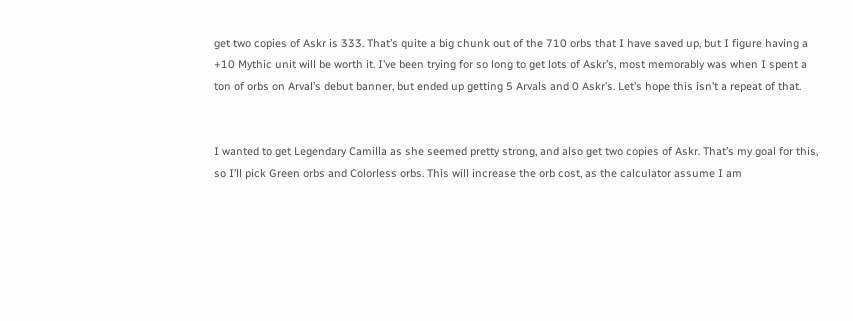get two copies of Askr is 333. That’s quite a big chunk out of the 710 orbs that I have saved up, but I figure having a +10 Mythic unit will be worth it. I’ve been trying for so long to get lots of Askr’s, most memorably was when I spent a ton of orbs on Arval’s debut banner, but ended up getting 5 Arvals and 0 Askr’s. Let’s hope this isn’t a repeat of that.


I wanted to get Legendary Camilla as she seemed pretty strong, and also get two copies of Askr. That’s my goal for this, so I’ll pick Green orbs and Colorless orbs. This will increase the orb cost, as the calculator assume I am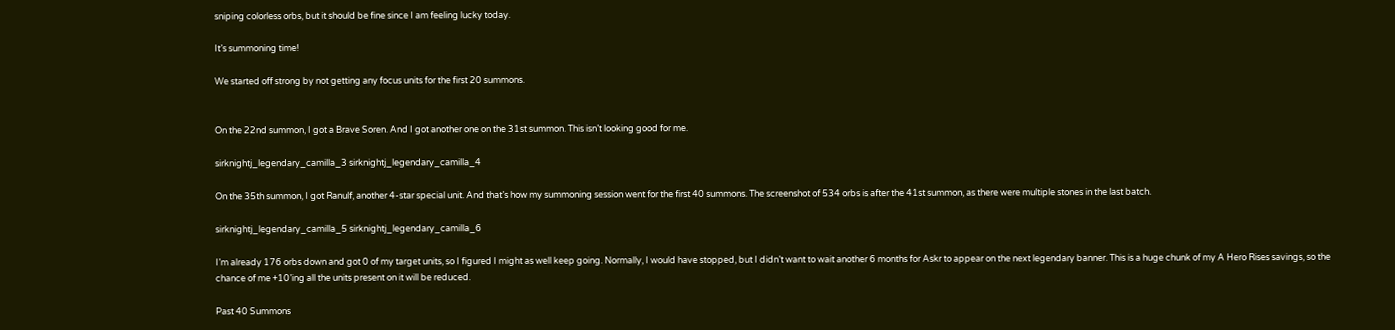sniping colorless orbs, but it should be fine since I am feeling lucky today.

It’s summoning time!

We started off strong by not getting any focus units for the first 20 summons.


On the 22nd summon, I got a Brave Soren. And I got another one on the 31st summon. This isn’t looking good for me.

sirknightj_legendary_camilla_3 sirknightj_legendary_camilla_4

On the 35th summon, I got Ranulf, another 4-star special unit. And that’s how my summoning session went for the first 40 summons. The screenshot of 534 orbs is after the 41st summon, as there were multiple stones in the last batch.

sirknightj_legendary_camilla_5 sirknightj_legendary_camilla_6

I’m already 176 orbs down and got 0 of my target units, so I figured I might as well keep going. Normally, I would have stopped, but I didn’t want to wait another 6 months for Askr to appear on the next legendary banner. This is a huge chunk of my A Hero Rises savings, so the chance of me +10’ing all the units present on it will be reduced.

Past 40 Summons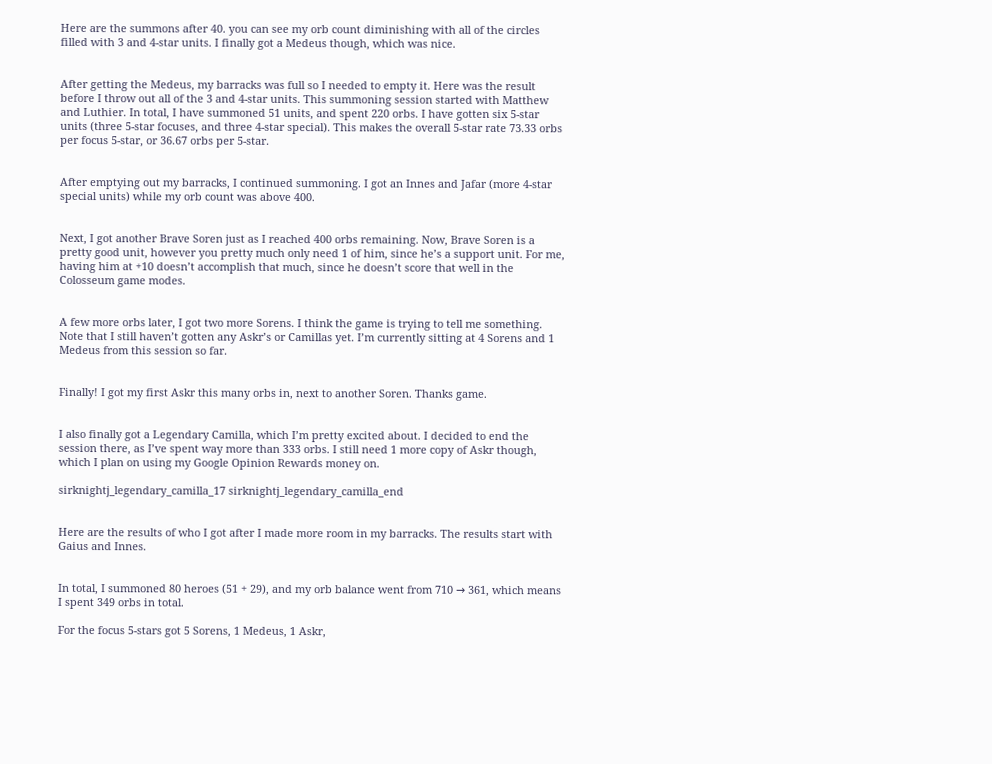Here are the summons after 40. you can see my orb count diminishing with all of the circles filled with 3 and 4-star units. I finally got a Medeus though, which was nice.


After getting the Medeus, my barracks was full so I needed to empty it. Here was the result before I throw out all of the 3 and 4-star units. This summoning session started with Matthew and Luthier. In total, I have summoned 51 units, and spent 220 orbs. I have gotten six 5-star units (three 5-star focuses, and three 4-star special). This makes the overall 5-star rate 73.33 orbs per focus 5-star, or 36.67 orbs per 5-star.


After emptying out my barracks, I continued summoning. I got an Innes and Jafar (more 4-star special units) while my orb count was above 400.


Next, I got another Brave Soren just as I reached 400 orbs remaining. Now, Brave Soren is a pretty good unit, however you pretty much only need 1 of him, since he’s a support unit. For me, having him at +10 doesn’t accomplish that much, since he doesn’t score that well in the Colosseum game modes.


A few more orbs later, I got two more Sorens. I think the game is trying to tell me something. Note that I still haven’t gotten any Askr’s or Camillas yet. I’m currently sitting at 4 Sorens and 1 Medeus from this session so far.


Finally! I got my first Askr this many orbs in, next to another Soren. Thanks game.


I also finally got a Legendary Camilla, which I’m pretty excited about. I decided to end the session there, as I’ve spent way more than 333 orbs. I still need 1 more copy of Askr though, which I plan on using my Google Opinion Rewards money on.

sirknightj_legendary_camilla_17 sirknightj_legendary_camilla_end


Here are the results of who I got after I made more room in my barracks. The results start with Gaius and Innes.


In total, I summoned 80 heroes (51 + 29), and my orb balance went from 710 → 361, which means I spent 349 orbs in total.

For the focus 5-stars got 5 Sorens, 1 Medeus, 1 Askr,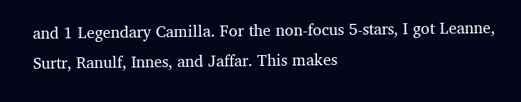and 1 Legendary Camilla. For the non-focus 5-stars, I got Leanne, Surtr, Ranulf, Innes, and Jaffar. This makes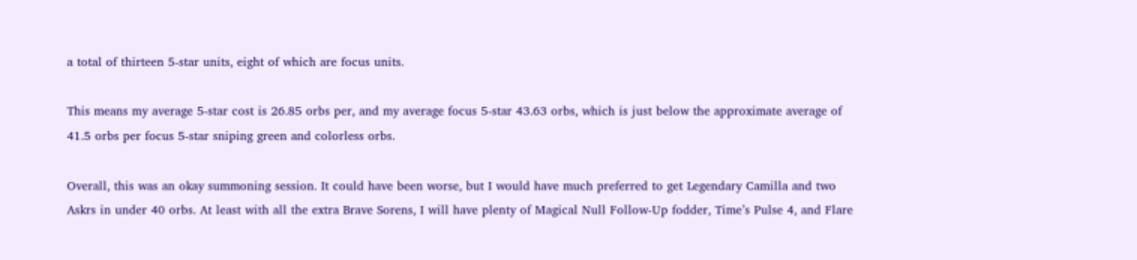a total of thirteen 5-star units, eight of which are focus units.

This means my average 5-star cost is 26.85 orbs per, and my average focus 5-star 43.63 orbs, which is just below the approximate average of 41.5 orbs per focus 5-star sniping green and colorless orbs.

Overall, this was an okay summoning session. It could have been worse, but I would have much preferred to get Legendary Camilla and two Askrs in under 40 orbs. At least with all the extra Brave Sorens, I will have plenty of Magical Null Follow-Up fodder, Time’s Pulse 4, and Flare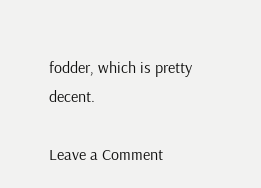fodder, which is pretty decent.

Leave a Comment